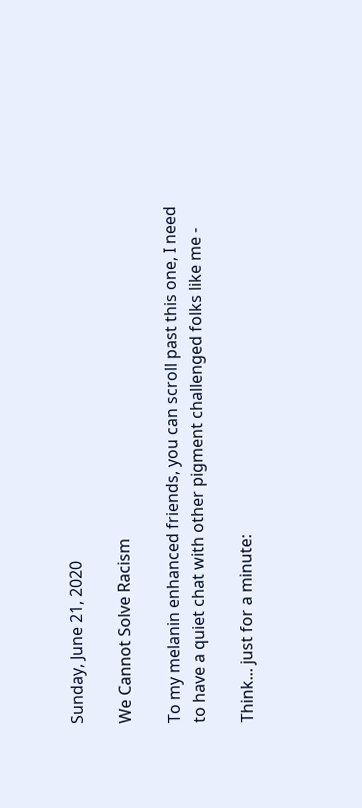Sunday, June 21, 2020

We Cannot Solve Racism

To my melanin enhanced friends, you can scroll past this one, I need to have a quiet chat with other pigment challenged folks like me -

Think... just for a minute: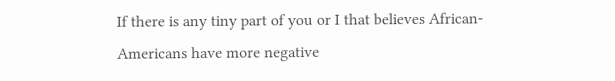If there is any tiny part of you or I that believes African-Americans have more negative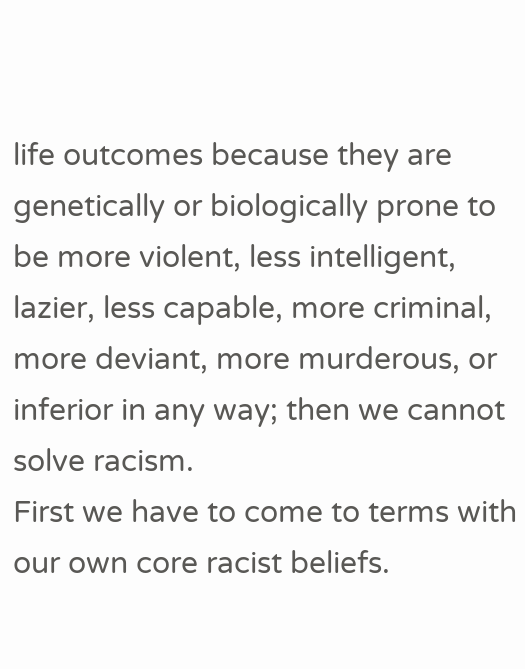life outcomes because they are genetically or biologically prone to be more violent, less intelligent, lazier, less capable, more criminal, more deviant, more murderous, or inferior in any way; then we cannot solve racism.
First we have to come to terms with our own core racist beliefs.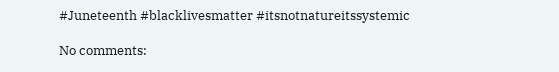#Juneteenth #blacklivesmatter #itsnotnatureitssystemic

No comments: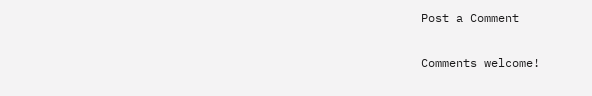Post a Comment

Comments welcome!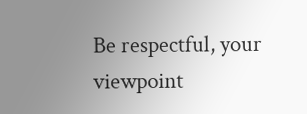Be respectful, your viewpoint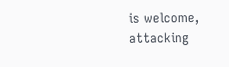is welcome, attacking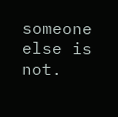someone else is not.